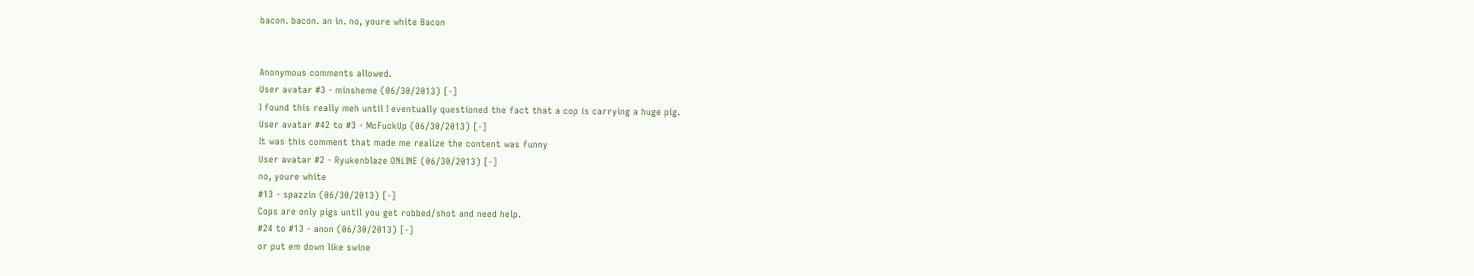bacon. bacon. an in. no, youre white Bacon


Anonymous comments allowed.
User avatar #3 - minsheme (06/30/2013) [-]
I found this really meh until I eventually questioned the fact that a cop is carrying a huge pig.
User avatar #42 to #3 - McFuckUp (06/30/2013) [-]
It was this comment that made me realize the content was funny
User avatar #2 - Ryukenblaze ONLINE (06/30/2013) [-]
no, youre white
#13 - spazzin (06/30/2013) [-]
Cops are only pigs until you get robbed/shot and need help.
#24 to #13 - anon (06/30/2013) [-]
or put em down like swine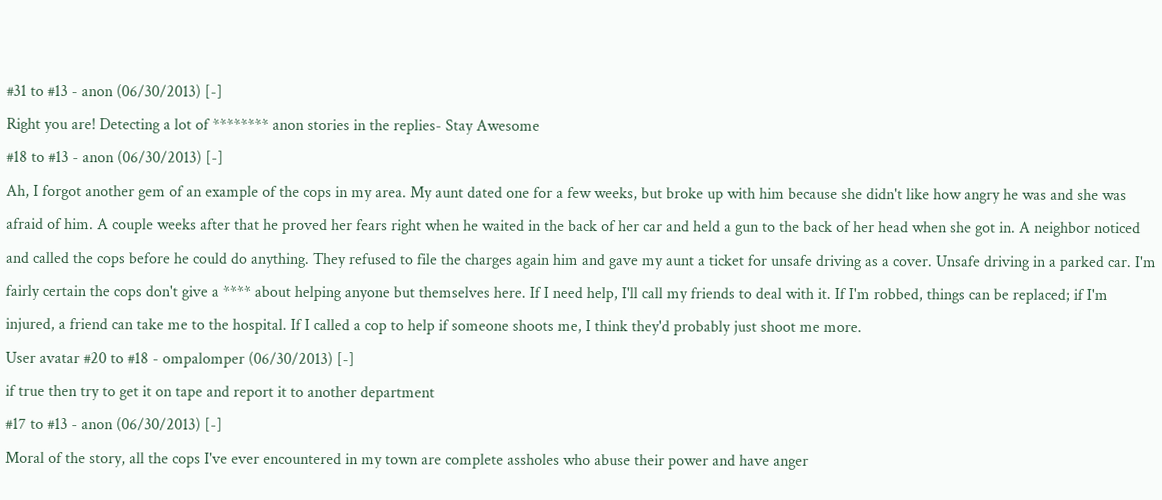#31 to #13 - anon (06/30/2013) [-]
Right you are! Detecting a lot of ******** anon stories in the replies- Stay Awesome
#18 to #13 - anon (06/30/2013) [-]
Ah, I forgot another gem of an example of the cops in my area. My aunt dated one for a few weeks, but broke up with him because she didn't like how angry he was and she was afraid of him. A couple weeks after that he proved her fears right when he waited in the back of her car and held a gun to the back of her head when she got in. A neighbor noticed and called the cops before he could do anything. They refused to file the charges again him and gave my aunt a ticket for unsafe driving as a cover. Unsafe driving in a parked car. I'm fairly certain the cops don't give a **** about helping anyone but themselves here. If I need help, I'll call my friends to deal with it. If I'm robbed, things can be replaced; if I'm injured, a friend can take me to the hospital. If I called a cop to help if someone shoots me, I think they'd probably just shoot me more.
User avatar #20 to #18 - ompalomper (06/30/2013) [-]
if true then try to get it on tape and report it to another department
#17 to #13 - anon (06/30/2013) [-]
Moral of the story, all the cops I've ever encountered in my town are complete assholes who abuse their power and have anger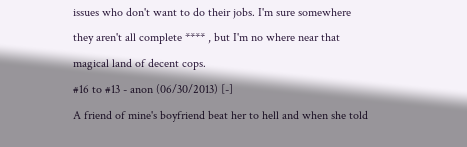issues who don't want to do their jobs. I'm sure somewhere they aren't all complete **** , but I'm no where near that magical land of decent cops.
#16 to #13 - anon (06/30/2013) [-]
A friend of mine's boyfriend beat her to hell and when she told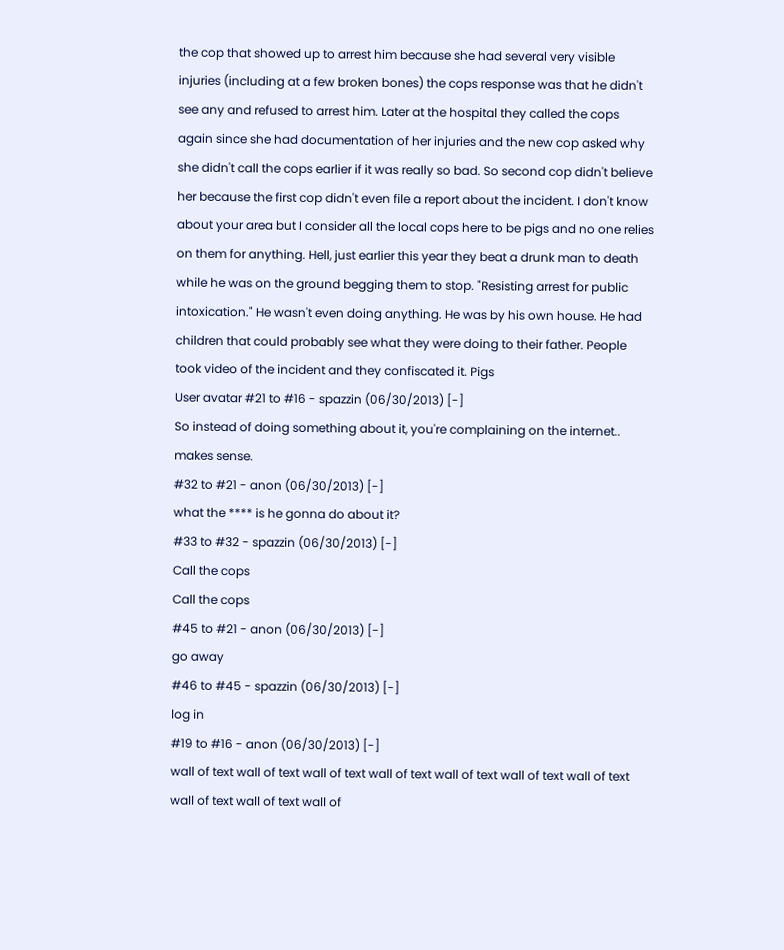the cop that showed up to arrest him because she had several very visible injuries (including at a few broken bones) the cops response was that he didn't see any and refused to arrest him. Later at the hospital they called the cops again since she had documentation of her injuries and the new cop asked why she didn't call the cops earlier if it was really so bad. So second cop didn't believe her because the first cop didn't even file a report about the incident. I don't know about your area but I consider all the local cops here to be pigs and no one relies on them for anything. Hell, just earlier this year they beat a drunk man to death while he was on the ground begging them to stop. "Resisting arrest for public intoxication." He wasn't even doing anything. He was by his own house. He had children that could probably see what they were doing to their father. People took video of the incident and they confiscated it. Pigs
User avatar #21 to #16 - spazzin (06/30/2013) [-]
So instead of doing something about it, you're complaining on the internet.. makes sense.
#32 to #21 - anon (06/30/2013) [-]
what the **** is he gonna do about it?
#33 to #32 - spazzin (06/30/2013) [-]
Call the cops
Call the cops
#45 to #21 - anon (06/30/2013) [-]
go away
#46 to #45 - spazzin (06/30/2013) [-]
log in
#19 to #16 - anon (06/30/2013) [-]
wall of text wall of text wall of text wall of text wall of text wall of text wall of text wall of text wall of text wall of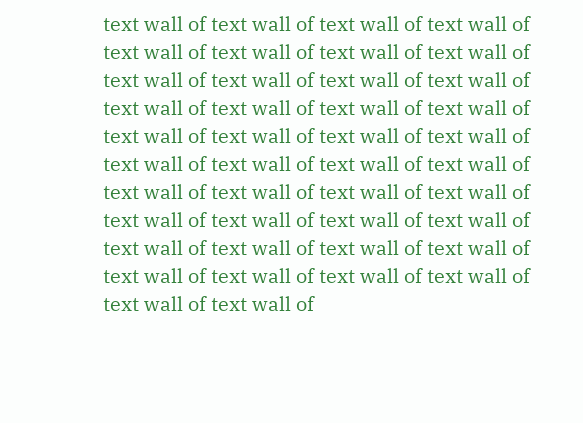text wall of text wall of text wall of text wall of text wall of text wall of text wall of text wall of text wall of text wall of text wall of text wall of text wall of text wall of text wall of text wall of text wall of text wall of text wall of text wall of text wall of text wall of text wall of text wall of text wall of text wall of text wall of text wall of text wall of text wall of text wall of text wall of text wall of text wall of text wall of text wall of text wall of text wall of text wall of text wall of text wall of text wall of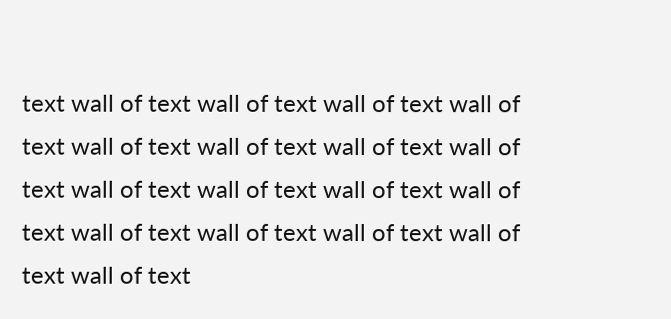text wall of text wall of text wall of text wall of text wall of text wall of text wall of text wall of text wall of text wall of text wall of text wall of text wall of text wall of text wall of text wall of text wall of text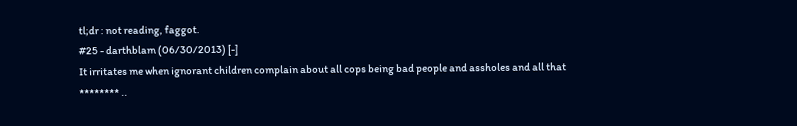tl;dr : not reading, faggot.
#25 - darthblam (06/30/2013) [-]
It irritates me when ignorant children complain about all cops being bad people and assholes and all that ******** ..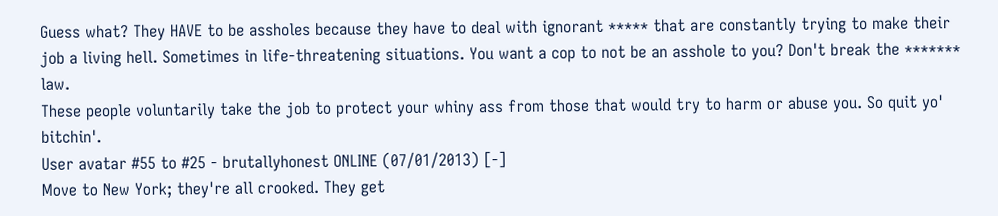Guess what? They HAVE to be assholes because they have to deal with ignorant ***** that are constantly trying to make their job a living hell. Sometimes in life-threatening situations. You want a cop to not be an asshole to you? Don't break the ******* law.
These people voluntarily take the job to protect your whiny ass from those that would try to harm or abuse you. So quit yo' bitchin'.
User avatar #55 to #25 - brutallyhonest ONLINE (07/01/2013) [-]
Move to New York; they're all crooked. They get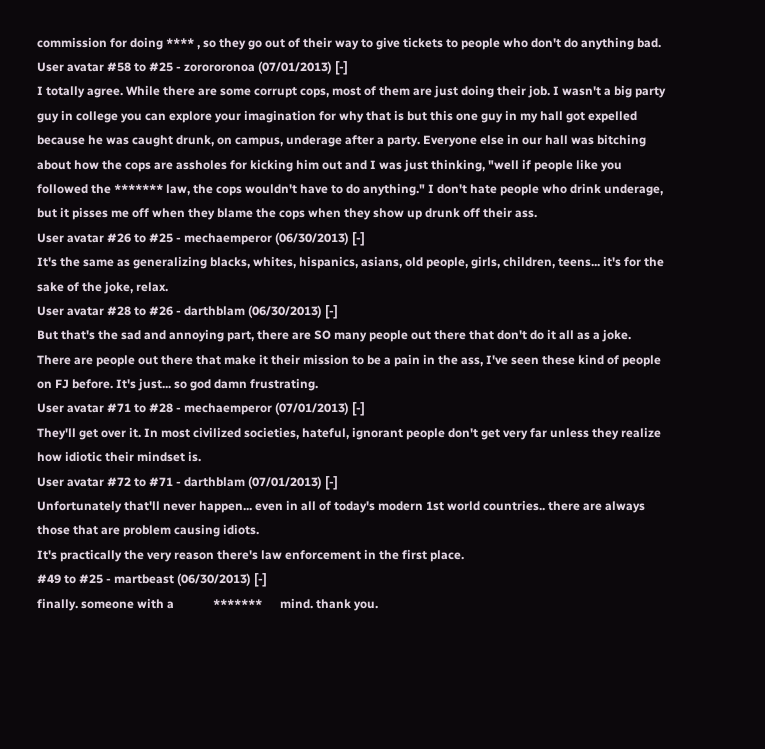commission for doing **** , so they go out of their way to give tickets to people who don't do anything bad.
User avatar #58 to #25 - zorororonoa (07/01/2013) [-]
I totally agree. While there are some corrupt cops, most of them are just doing their job. I wasn't a big party guy in college you can explore your imagination for why that is but this one guy in my hall got expelled because he was caught drunk, on campus, underage after a party. Everyone else in our hall was bitching about how the cops are assholes for kicking him out and I was just thinking, "well if people like you followed the ******* law, the cops wouldn't have to do anything." I don't hate people who drink underage, but it pisses me off when they blame the cops when they show up drunk off their ass.
User avatar #26 to #25 - mechaemperor (06/30/2013) [-]
It's the same as generalizing blacks, whites, hispanics, asians, old people, girls, children, teens... it's for the sake of the joke, relax.
User avatar #28 to #26 - darthblam (06/30/2013) [-]
But that's the sad and annoying part, there are SO many people out there that don't do it all as a joke.
There are people out there that make it their mission to be a pain in the ass, I've seen these kind of people on FJ before. It's just... so god damn frustrating.
User avatar #71 to #28 - mechaemperor (07/01/2013) [-]
They'll get over it. In most civilized societies, hateful, ignorant people don't get very far unless they realize how idiotic their mindset is.
User avatar #72 to #71 - darthblam (07/01/2013) [-]
Unfortunately that'll never happen... even in all of today's modern 1st world countries.. there are always those that are problem causing idiots.
It's practically the very reason there's law enforcement in the first place.
#49 to #25 - martbeast (06/30/2013) [-]
finally. someone with a             *******      mind. thank you.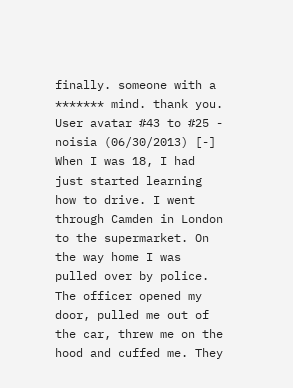finally. someone with a ******* mind. thank you.
User avatar #43 to #25 - noisia (06/30/2013) [-]
When I was 18, I had just started learning how to drive. I went through Camden in London to the supermarket. On the way home I was pulled over by police. The officer opened my door, pulled me out of the car, threw me on the hood and cuffed me. They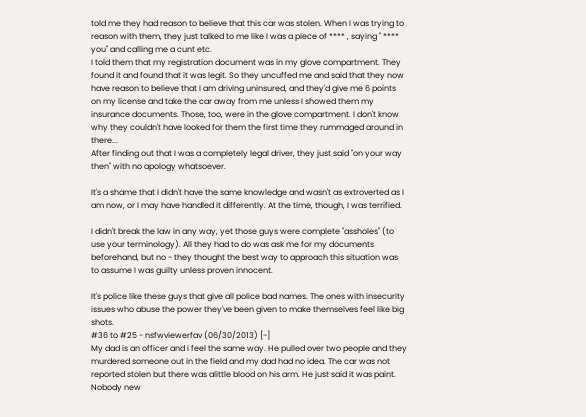told me they had reason to believe that this car was stolen. When I was trying to reason with them, they just talked to me like I was a piece of **** , saying " **** you" and calling me a cunt etc.
I told them that my registration document was in my glove compartment. They found it and found that it was legit. So they uncuffed me and said that they now have reason to believe that I am driving uninsured, and they'd give me 6 points on my license and take the car away from me unless I showed them my insurance documents. Those, too, were in the glove compartment. I don't know why they couldn't have looked for them the first time they rummaged around in there...
After finding out that I was a completely legal driver, they just said "on your way then" with no apology whatsoever.

It's a shame that I didn't have the same knowledge and wasn't as extroverted as I am now, or I may have handled it differently. At the time, though, I was terrified.

I didn't break the law in any way, yet those guys were complete "assholes" (to use your terminology). All they had to do was ask me for my documents beforehand, but no - they thought the best way to approach this situation was to assume I was guilty unless proven innocent.

It's police like these guys that give all police bad names. The ones with insecurity issues who abuse the power they've been given to make themselves feel like big shots.
#36 to #25 - nsfwviewerfav (06/30/2013) [-]
My dad is an officer and i feel the same way. He pulled over two people and they murdered someone out in the field and my dad had no idea. The car was not reported stolen but there was alittle blood on his arm. He just said it was paint. Nobody new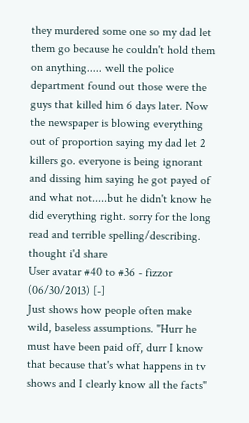they murdered some one so my dad let them go because he couldn't hold them on anything..... well the police department found out those were the guys that killed him 6 days later. Now the newspaper is blowing everything out of proportion saying my dad let 2 killers go. everyone is being ignorant and dissing him saying he got payed of and what not.....but he didn't know he did everything right. sorry for the long read and terrible spelling/describing. thought i'd share
User avatar #40 to #36 - fizzor (06/30/2013) [-]
Just shows how people often make wild, baseless assumptions. "Hurr he must have been paid off, durr I know that because that's what happens in tv shows and I clearly know all the facts"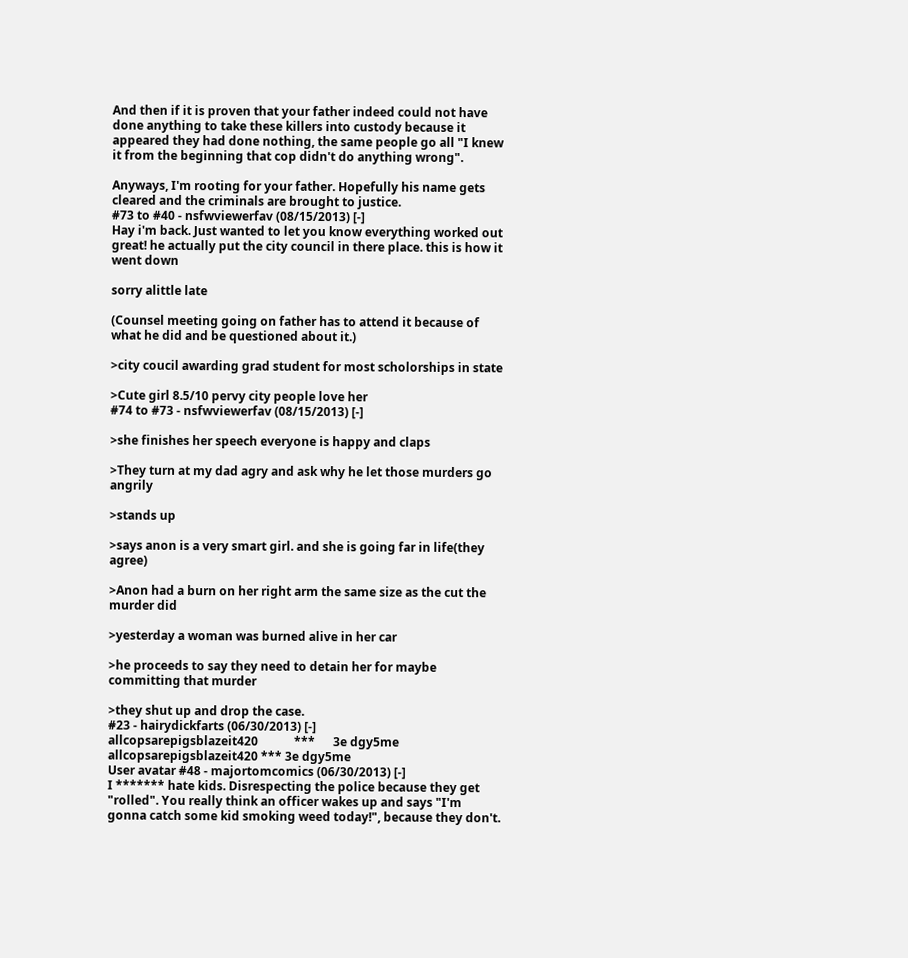And then if it is proven that your father indeed could not have done anything to take these killers into custody because it appeared they had done nothing, the same people go all "I knew it from the beginning that cop didn't do anything wrong".

Anyways, I'm rooting for your father. Hopefully his name gets cleared and the criminals are brought to justice.
#73 to #40 - nsfwviewerfav (08/15/2013) [-]
Hay i'm back. Just wanted to let you know everything worked out great! he actually put the city council in there place. this is how it went down

sorry alittle late

(Counsel meeting going on father has to attend it because of what he did and be questioned about it.)

>city coucil awarding grad student for most scholorships in state

>Cute girl 8.5/10 pervy city people love her
#74 to #73 - nsfwviewerfav (08/15/2013) [-]

>she finishes her speech everyone is happy and claps

>They turn at my dad agry and ask why he let those murders go angrily

>stands up

>says anon is a very smart girl. and she is going far in life(they agree)

>Anon had a burn on her right arm the same size as the cut the murder did

>yesterday a woman was burned alive in her car

>he proceeds to say they need to detain her for maybe committing that murder

>they shut up and drop the case.
#23 - hairydickfarts (06/30/2013) [-]
allcopsarepigsblazeit420            ***      3e dgy5me
allcopsarepigsblazeit420 *** 3e dgy5me
User avatar #48 - majortomcomics (06/30/2013) [-]
I ******* hate kids. Disrespecting the police because they get "rolled". You really think an officer wakes up and says "I'm gonna catch some kid smoking weed today!", because they don't.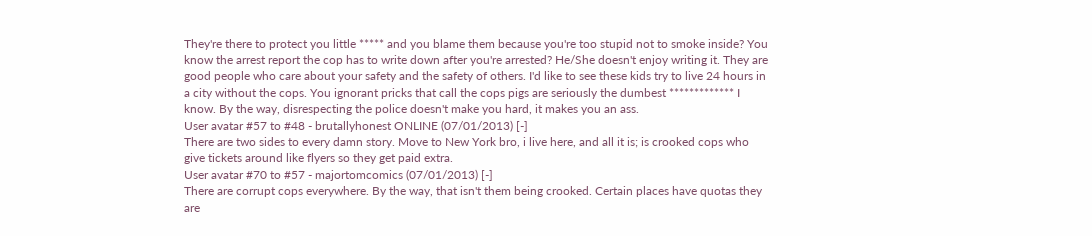They're there to protect you little ***** and you blame them because you're too stupid not to smoke inside? You know the arrest report the cop has to write down after you're arrested? He/She doesn't enjoy writing it. They are good people who care about your safety and the safety of others. I'd like to see these kids try to live 24 hours in a city without the cops. You ignorant pricks that call the cops pigs are seriously the dumbest ************* I know. By the way, disrespecting the police doesn't make you hard, it makes you an ass.
User avatar #57 to #48 - brutallyhonest ONLINE (07/01/2013) [-]
There are two sides to every damn story. Move to New York bro, i live here, and all it is; is crooked cops who give tickets around like flyers so they get paid extra.
User avatar #70 to #57 - majortomcomics (07/01/2013) [-]
There are corrupt cops everywhere. By the way, that isn't them being crooked. Certain places have quotas they are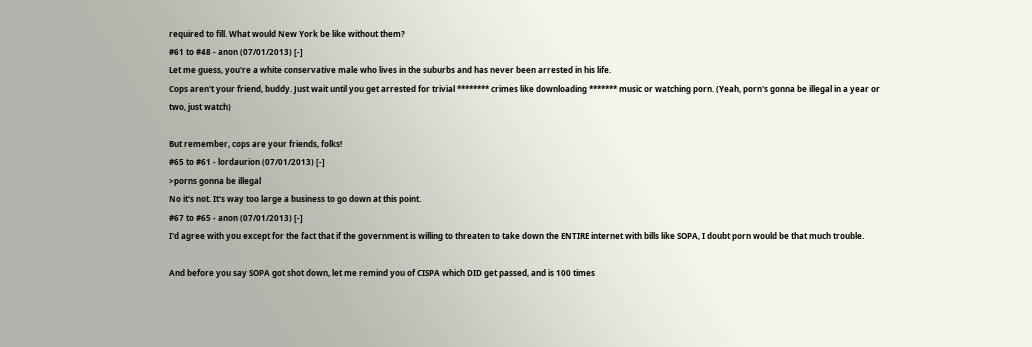required to fill. What would New York be like without them?
#61 to #48 - anon (07/01/2013) [-]
Let me guess, you're a white conservative male who lives in the suburbs and has never been arrested in his life.
Cops aren't your friend, buddy. Just wait until you get arrested for trivial ******** crimes like downloading ******* music or watching porn. (Yeah, porn's gonna be illegal in a year or two, just watch)

But remember, cops are your friends, folks!
#65 to #61 - lordaurion (07/01/2013) [-]
>porns gonna be illegal
No it's not. It's way too large a business to go down at this point.
#67 to #65 - anon (07/01/2013) [-]
I'd agree with you except for the fact that if the government is willing to threaten to take down the ENTIRE internet with bills like SOPA, I doubt porn would be that much trouble.

And before you say SOPA got shot down, let me remind you of CISPA which DID get passed, and is 100 times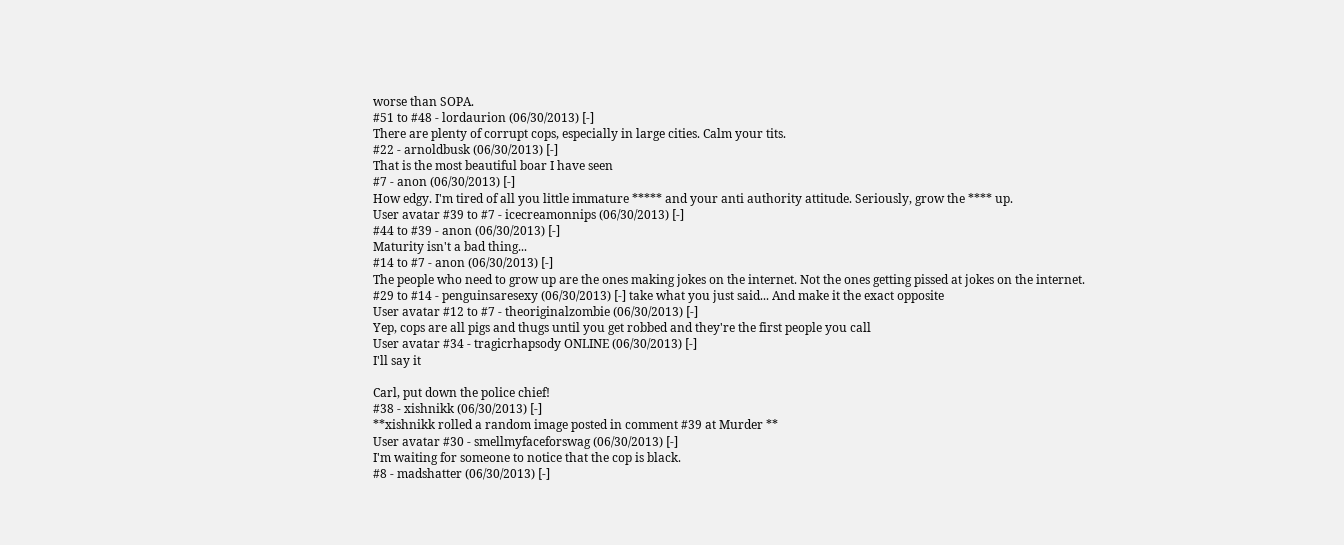worse than SOPA.
#51 to #48 - lordaurion (06/30/2013) [-]
There are plenty of corrupt cops, especially in large cities. Calm your tits.
#22 - arnoldbusk (06/30/2013) [-]
That is the most beautiful boar I have seen
#7 - anon (06/30/2013) [-]
How edgy. I'm tired of all you little immature ***** and your anti authority attitude. Seriously, grow the **** up.
User avatar #39 to #7 - icecreamonnips (06/30/2013) [-]
#44 to #39 - anon (06/30/2013) [-]
Maturity isn't a bad thing...
#14 to #7 - anon (06/30/2013) [-]
The people who need to grow up are the ones making jokes on the internet. Not the ones getting pissed at jokes on the internet.
#29 to #14 - penguinsaresexy (06/30/2013) [-] take what you just said... And make it the exact opposite
User avatar #12 to #7 - theoriginalzombie (06/30/2013) [-]
Yep, cops are all pigs and thugs until you get robbed and they're the first people you call
User avatar #34 - tragicrhapsody ONLINE (06/30/2013) [-]
I'll say it

Carl, put down the police chief!
#38 - xishnikk (06/30/2013) [-]
**xishnikk rolled a random image posted in comment #39 at Murder **
User avatar #30 - smellmyfaceforswag (06/30/2013) [-]
I'm waiting for someone to notice that the cop is black.
#8 - madshatter (06/30/2013) [-]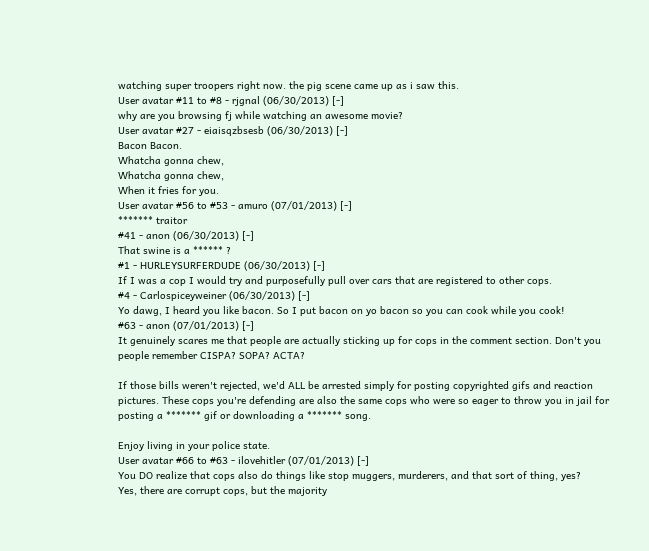watching super troopers right now. the pig scene came up as i saw this.
User avatar #11 to #8 - rjgnal (06/30/2013) [-]
why are you browsing fj while watching an awesome movie?
User avatar #27 - eiaisqzbsesb (06/30/2013) [-]
Bacon Bacon.
Whatcha gonna chew,
Whatcha gonna chew,
When it fries for you.
User avatar #56 to #53 - amuro (07/01/2013) [-]
******* traitor
#41 - anon (06/30/2013) [-]
That swine is a ****** ?
#1 - HURLEYSURFERDUDE (06/30/2013) [-]
If I was a cop I would try and purposefully pull over cars that are registered to other cops.
#4 - Carlospiceyweiner (06/30/2013) [-]
Yo dawg, I heard you like bacon. So I put bacon on yo bacon so you can cook while you cook!
#63 - anon (07/01/2013) [-]
It genuinely scares me that people are actually sticking up for cops in the comment section. Don't you people remember CISPA? SOPA? ACTA?

If those bills weren't rejected, we'd ALL be arrested simply for posting copyrighted gifs and reaction pictures. These cops you're defending are also the same cops who were so eager to throw you in jail for posting a ******* gif or downloading a ******* song.

Enjoy living in your police state.
User avatar #66 to #63 - ilovehitler (07/01/2013) [-]
You DO realize that cops also do things like stop muggers, murderers, and that sort of thing, yes?
Yes, there are corrupt cops, but the majority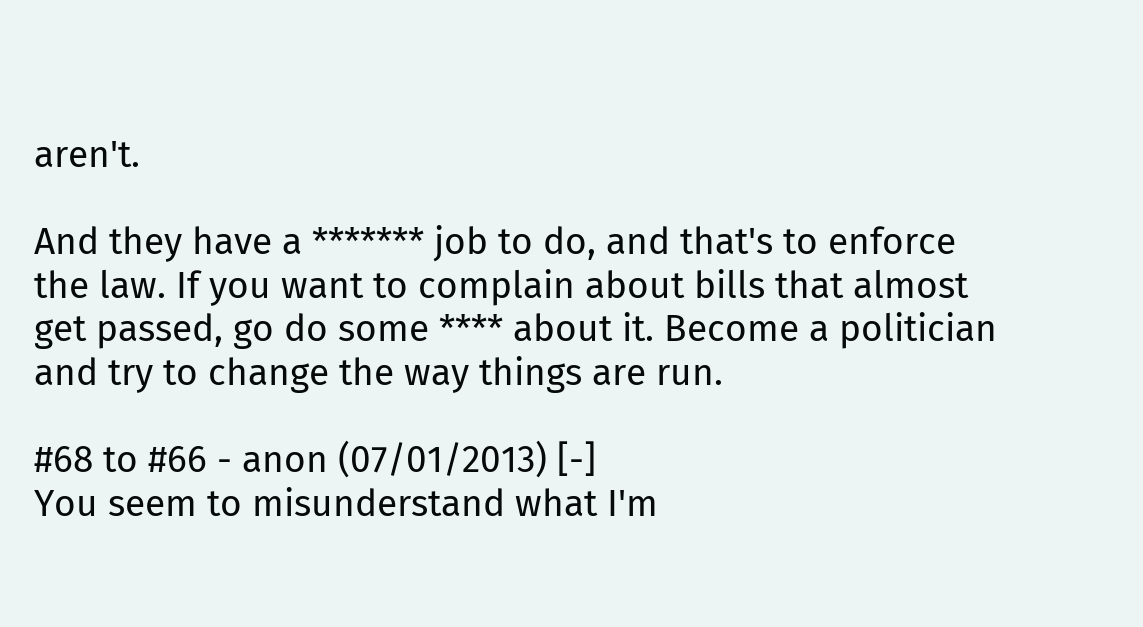aren't.

And they have a ******* job to do, and that's to enforce the law. If you want to complain about bills that almost get passed, go do some **** about it. Become a politician and try to change the way things are run.

#68 to #66 - anon (07/01/2013) [-]
You seem to misunderstand what I'm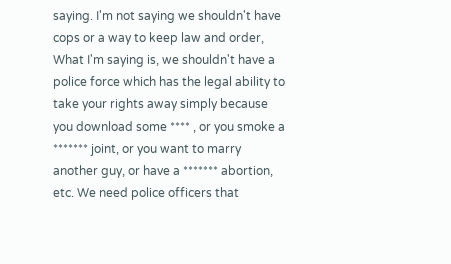saying. I'm not saying we shouldn't have cops or a way to keep law and order, What I'm saying is, we shouldn't have a police force which has the legal ability to take your rights away simply because you download some **** , or you smoke a ******* joint, or you want to marry another guy, or have a ******* abortion, etc. We need police officers that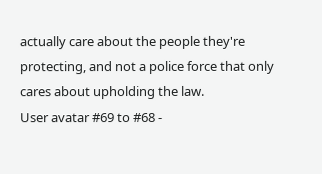actually care about the people they're protecting, and not a police force that only cares about upholding the law.
User avatar #69 to #68 -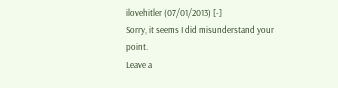ilovehitler (07/01/2013) [-]
Sorry, it seems I did misunderstand your point.
Leave a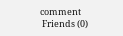comment
 Friends (0)